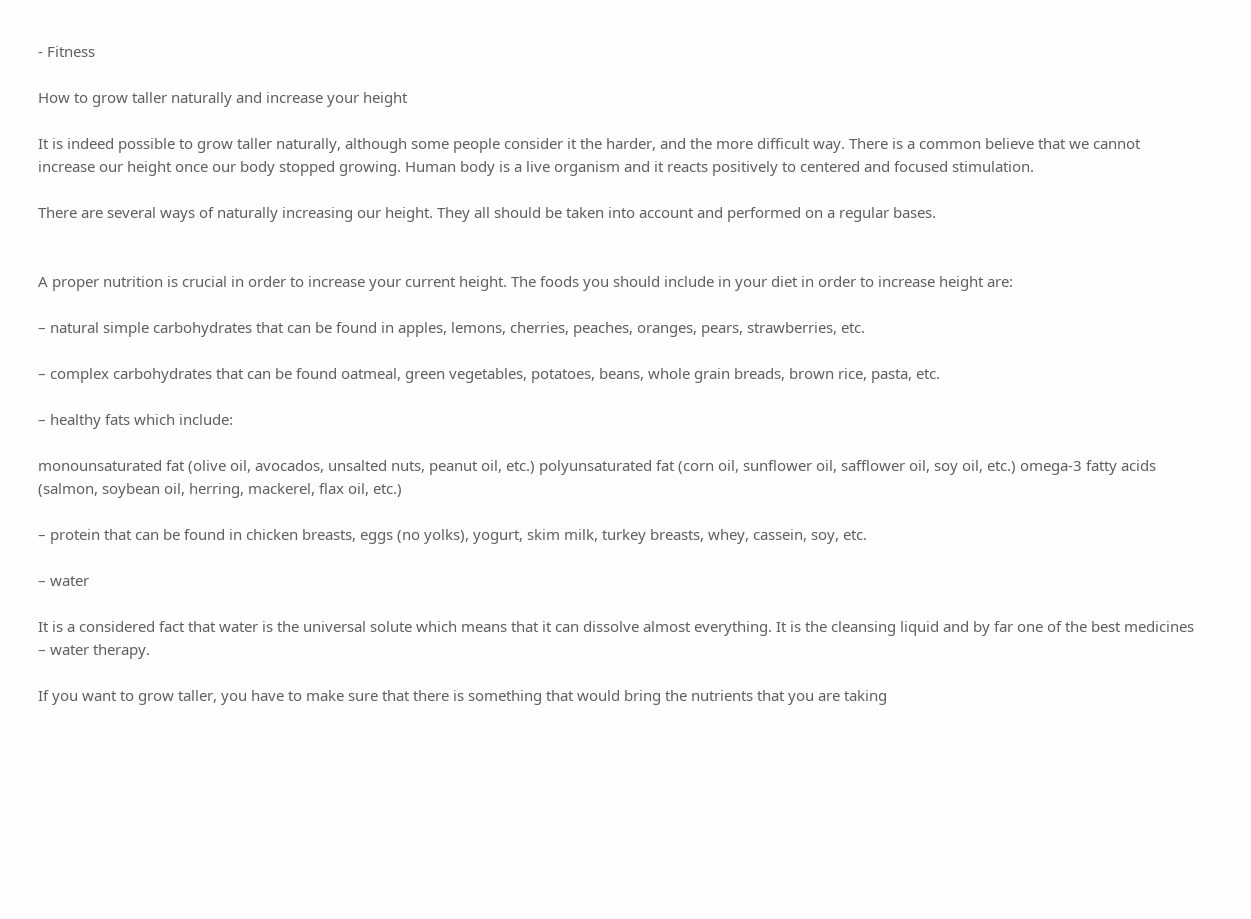- Fitness

How to grow taller naturally and increase your height

It is indeed possible to grow taller naturally, although some people consider it the harder, and the more difficult way. There is a common believe that we cannot increase our height once our body stopped growing. Human body is a live organism and it reacts positively to centered and focused stimulation.

There are several ways of naturally increasing our height. They all should be taken into account and performed on a regular bases.


A proper nutrition is crucial in order to increase your current height. The foods you should include in your diet in order to increase height are:

– natural simple carbohydrates that can be found in apples, lemons, cherries, peaches, oranges, pears, strawberries, etc.

– complex carbohydrates that can be found oatmeal, green vegetables, potatoes, beans, whole grain breads, brown rice, pasta, etc.

– healthy fats which include:

monounsaturated fat (olive oil, avocados, unsalted nuts, peanut oil, etc.) polyunsaturated fat (corn oil, sunflower oil, safflower oil, soy oil, etc.) omega-3 fatty acids (salmon, soybean oil, herring, mackerel, flax oil, etc.)

– protein that can be found in chicken breasts, eggs (no yolks), yogurt, skim milk, turkey breasts, whey, cassein, soy, etc.

– water

It is a considered fact that water is the universal solute which means that it can dissolve almost everything. It is the cleansing liquid and by far one of the best medicines – water therapy.

If you want to grow taller, you have to make sure that there is something that would bring the nutrients that you are taking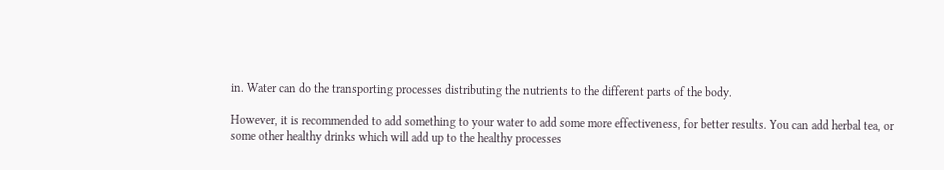in. Water can do the transporting processes distributing the nutrients to the different parts of the body.

However, it is recommended to add something to your water to add some more effectiveness, for better results. You can add herbal tea, or some other healthy drinks which will add up to the healthy processes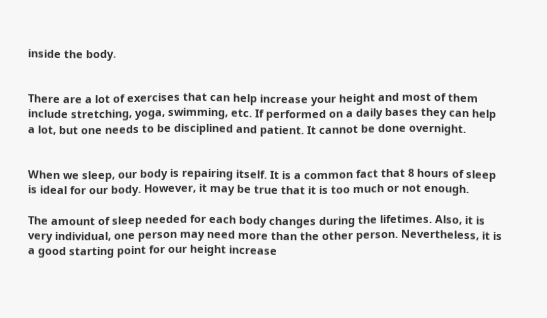inside the body.


There are a lot of exercises that can help increase your height and most of them include stretching, yoga, swimming, etc. If performed on a daily bases they can help a lot, but one needs to be disciplined and patient. It cannot be done overnight.


When we sleep, our body is repairing itself. It is a common fact that 8 hours of sleep is ideal for our body. However, it may be true that it is too much or not enough.

The amount of sleep needed for each body changes during the lifetimes. Also, it is very individual, one person may need more than the other person. Nevertheless, it is a good starting point for our height increase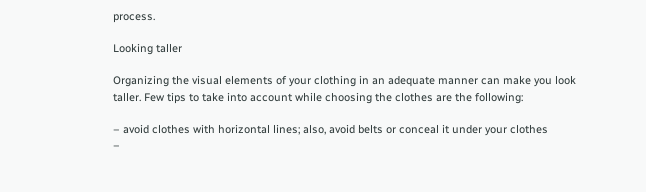process.

Looking taller

Organizing the visual elements of your clothing in an adequate manner can make you look taller. Few tips to take into account while choosing the clothes are the following:

– avoid clothes with horizontal lines; also, avoid belts or conceal it under your clothes
–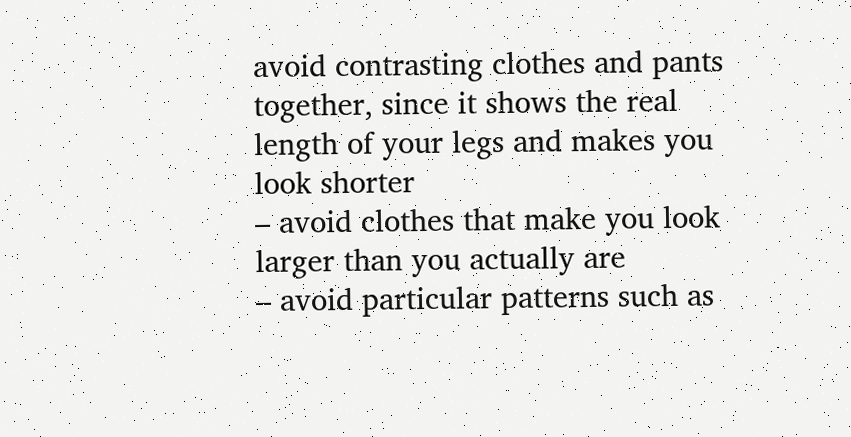avoid contrasting clothes and pants together, since it shows the real length of your legs and makes you look shorter
– avoid clothes that make you look larger than you actually are
– avoid particular patterns such as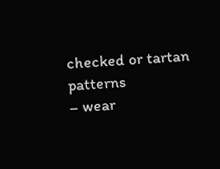checked or tartan patterns
– wear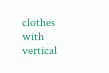clothes with vertical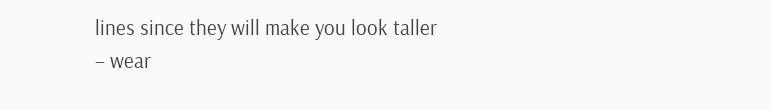lines since they will make you look taller
– wear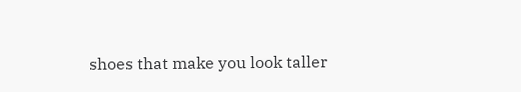shoes that make you look taller